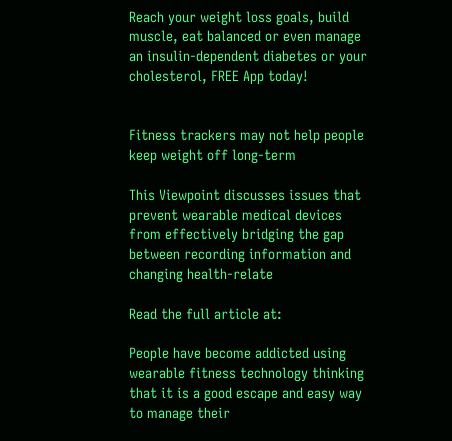Reach your weight loss goals, build muscle, eat balanced or even manage an insulin-dependent diabetes or your cholesterol, FREE App today!


Fitness trackers may not help people keep weight off long-term

This Viewpoint discusses issues that prevent wearable medical devices from effectively bridging the gap between recording information and changing health-relate

Read the full article at:

People have become addicted using wearable fitness technology thinking that it is a good escape and easy way to manage their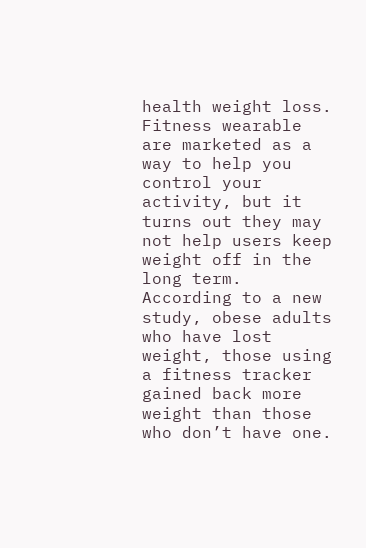health weight loss. Fitness wearable are marketed as a way to help you control your activity, but it turns out they may not help users keep weight off in the long term. According to a new study, obese adults who have lost weight, those using a fitness tracker gained back more weight than those who don’t have one.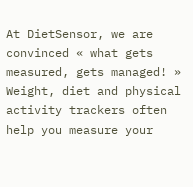At DietSensor, we are convinced « what gets measured, gets managed! » Weight, diet and physical activity trackers often help you measure your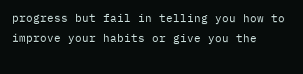progress but fail in telling you how to improve your habits or give you the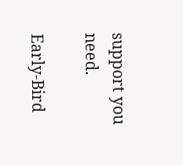support you need.

Early-Bird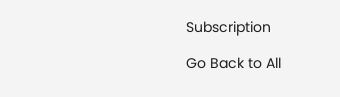Subscription

Go Back to All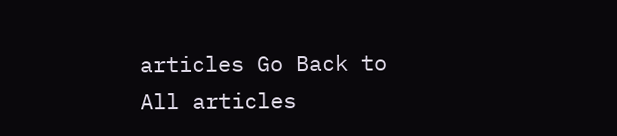articles Go Back to All articles